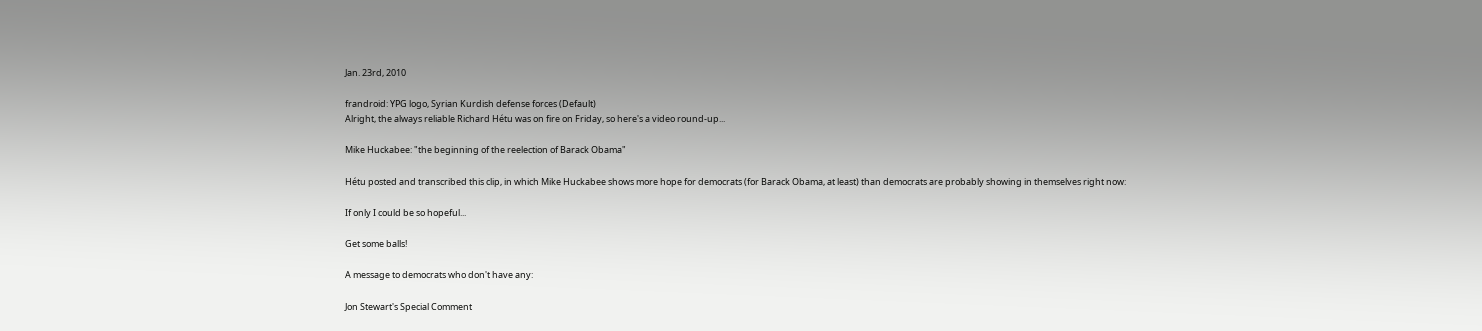Jan. 23rd, 2010

frandroid: YPG logo, Syrian Kurdish defense forces (Default)
Alright, the always reliable Richard Hétu was on fire on Friday, so here's a video round-up...

Mike Huckabee: "the beginning of the reelection of Barack Obama"

Hétu posted and transcribed this clip, in which Mike Huckabee shows more hope for democrats (for Barack Obama, at least) than democrats are probably showing in themselves right now:

If only I could be so hopeful...

Get some balls!

A message to democrats who don't have any:

Jon Stewart's Special Comment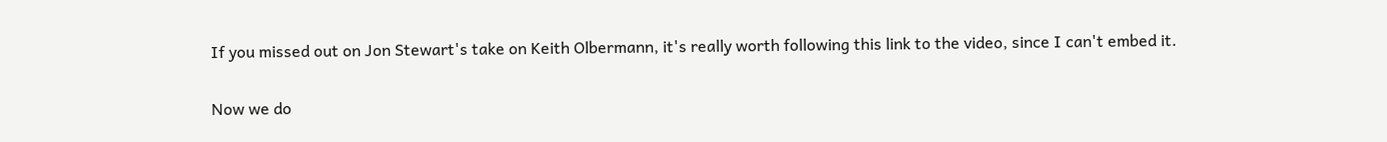If you missed out on Jon Stewart's take on Keith Olbermann, it's really worth following this link to the video, since I can't embed it.

Now we do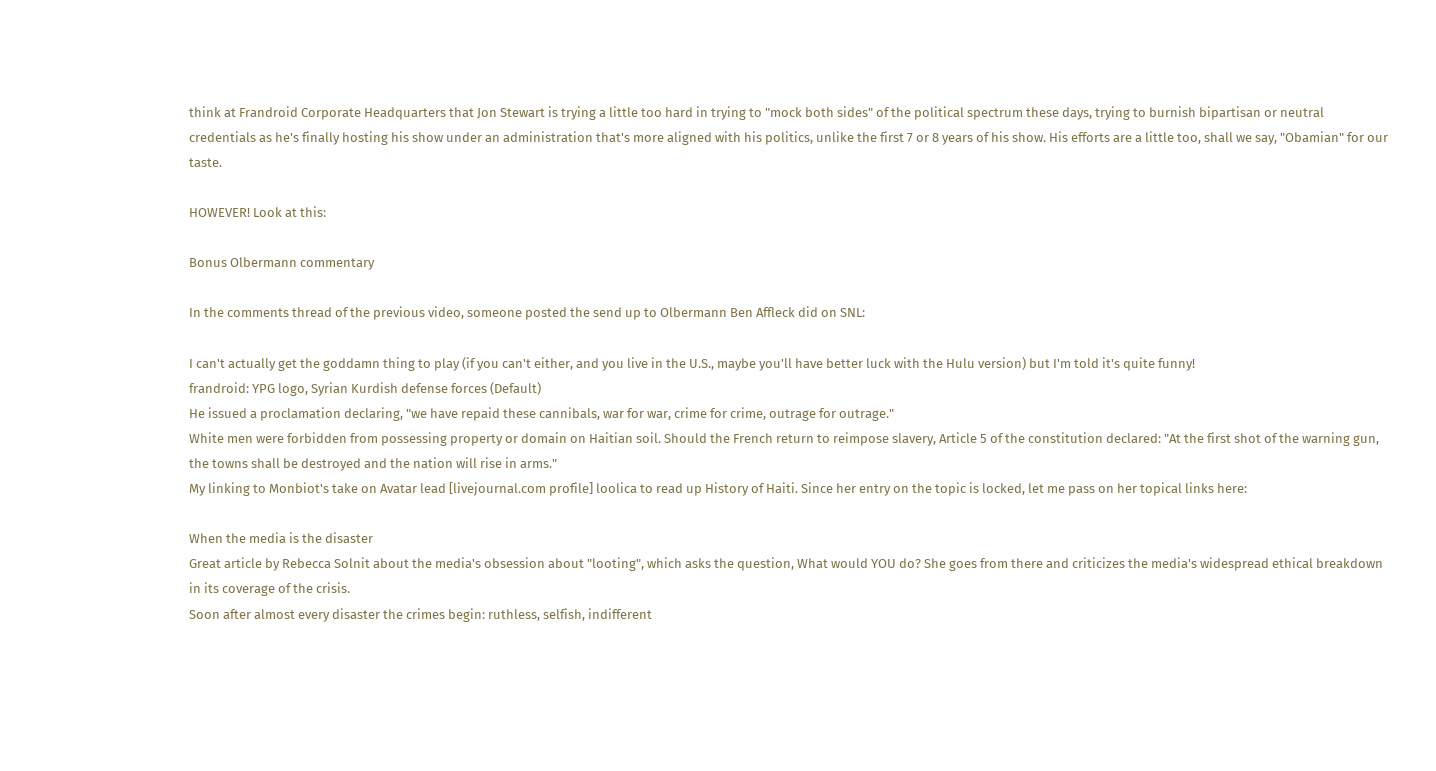think at Frandroid Corporate Headquarters that Jon Stewart is trying a little too hard in trying to "mock both sides" of the political spectrum these days, trying to burnish bipartisan or neutral credentials as he's finally hosting his show under an administration that's more aligned with his politics, unlike the first 7 or 8 years of his show. His efforts are a little too, shall we say, "Obamian" for our taste.

HOWEVER! Look at this:

Bonus Olbermann commentary

In the comments thread of the previous video, someone posted the send up to Olbermann Ben Affleck did on SNL:

I can't actually get the goddamn thing to play (if you can't either, and you live in the U.S., maybe you'll have better luck with the Hulu version) but I'm told it's quite funny!
frandroid: YPG logo, Syrian Kurdish defense forces (Default)
He issued a proclamation declaring, "we have repaid these cannibals, war for war, crime for crime, outrage for outrage."
White men were forbidden from possessing property or domain on Haitian soil. Should the French return to reimpose slavery, Article 5 of the constitution declared: "At the first shot of the warning gun, the towns shall be destroyed and the nation will rise in arms."
My linking to Monbiot's take on Avatar lead [livejournal.com profile] loolica to read up History of Haiti. Since her entry on the topic is locked, let me pass on her topical links here:

When the media is the disaster
Great article by Rebecca Solnit about the media's obsession about "looting", which asks the question, What would YOU do? She goes from there and criticizes the media's widespread ethical breakdown in its coverage of the crisis.
Soon after almost every disaster the crimes begin: ruthless, selfish, indifferent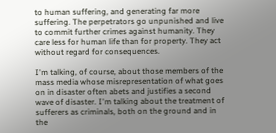to human suffering, and generating far more suffering. The perpetrators go unpunished and live to commit further crimes against humanity. They care less for human life than for property. They act without regard for consequences.

I'm talking, of course, about those members of the mass media whose misrepresentation of what goes on in disaster often abets and justifies a second wave of disaster. I'm talking about the treatment of sufferers as criminals, both on the ground and in the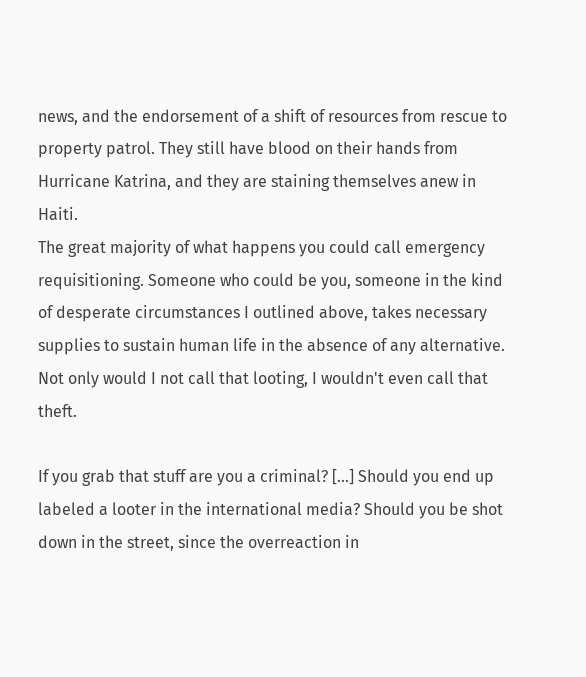news, and the endorsement of a shift of resources from rescue to property patrol. They still have blood on their hands from Hurricane Katrina, and they are staining themselves anew in Haiti.
The great majority of what happens you could call emergency requisitioning. Someone who could be you, someone in the kind of desperate circumstances I outlined above, takes necessary supplies to sustain human life in the absence of any alternative. Not only would I not call that looting, I wouldn't even call that theft.

If you grab that stuff are you a criminal? [...] Should you end up labeled a looter in the international media? Should you be shot down in the street, since the overreaction in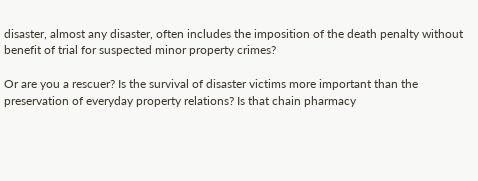disaster, almost any disaster, often includes the imposition of the death penalty without benefit of trial for suspected minor property crimes?

Or are you a rescuer? Is the survival of disaster victims more important than the preservation of everyday property relations? Is that chain pharmacy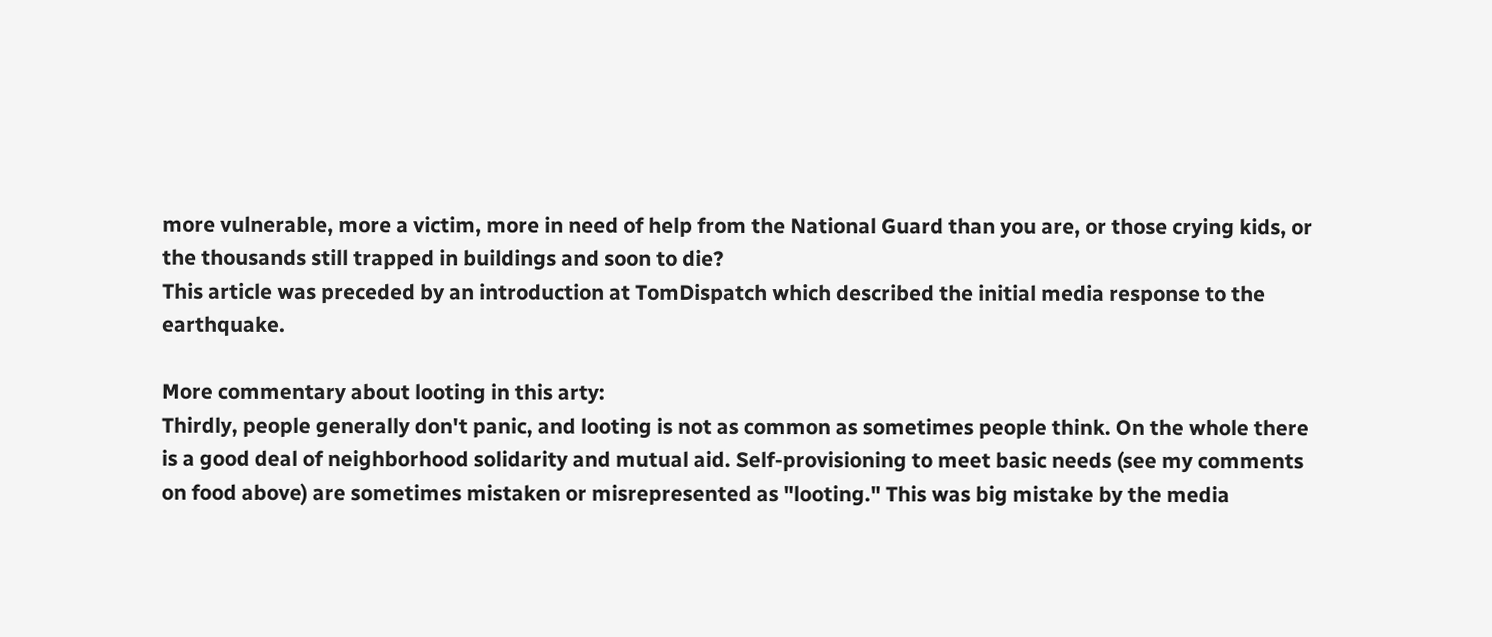more vulnerable, more a victim, more in need of help from the National Guard than you are, or those crying kids, or the thousands still trapped in buildings and soon to die?
This article was preceded by an introduction at TomDispatch which described the initial media response to the earthquake.

More commentary about looting in this arty:
Thirdly, people generally don't panic, and looting is not as common as sometimes people think. On the whole there is a good deal of neighborhood solidarity and mutual aid. Self-provisioning to meet basic needs (see my comments on food above) are sometimes mistaken or misrepresented as "looting." This was big mistake by the media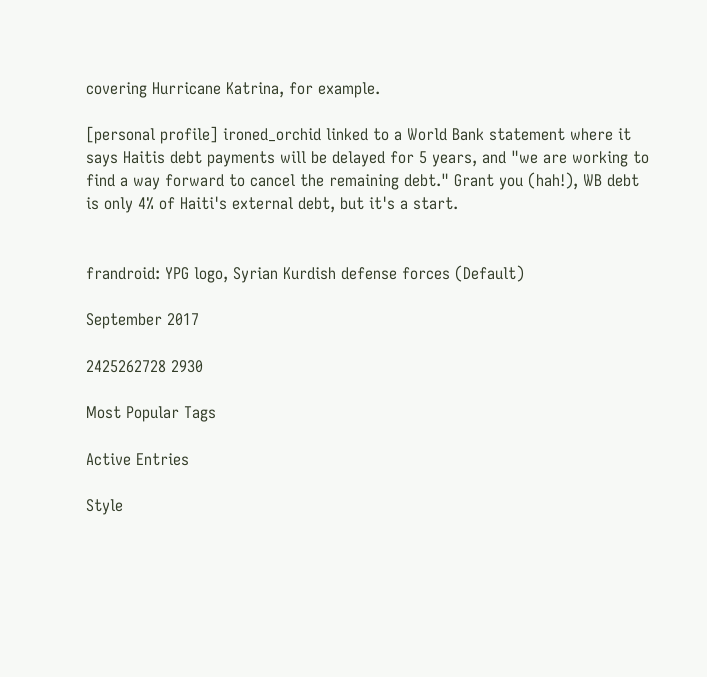covering Hurricane Katrina, for example.

[personal profile] ironed_orchid linked to a World Bank statement where it says Haitis debt payments will be delayed for 5 years, and "we are working to find a way forward to cancel the remaining debt." Grant you (hah!), WB debt is only 4% of Haiti's external debt, but it's a start.


frandroid: YPG logo, Syrian Kurdish defense forces (Default)

September 2017

2425262728 2930

Most Popular Tags

Active Entries

Style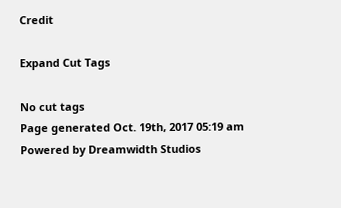Credit

Expand Cut Tags

No cut tags
Page generated Oct. 19th, 2017 05:19 am
Powered by Dreamwidth Studios